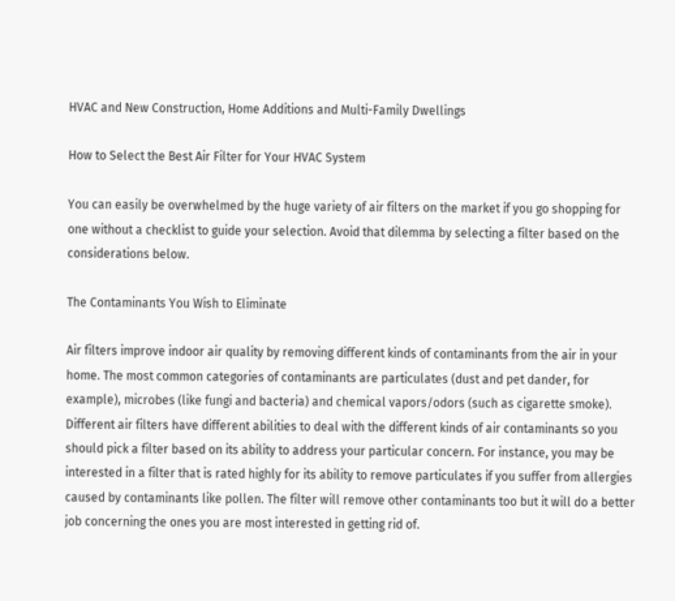HVAC and New Construction, Home Additions and Multi-Family Dwellings

How to Select the Best Air Filter for Your HVAC System

You can easily be overwhelmed by the huge variety of air filters on the market if you go shopping for one without a checklist to guide your selection. Avoid that dilemma by selecting a filter based on the considerations below.

The Contaminants You Wish to Eliminate

Air filters improve indoor air quality by removing different kinds of contaminants from the air in your home. The most common categories of contaminants are particulates (dust and pet dander, for example), microbes (like fungi and bacteria) and chemical vapors/odors (such as cigarette smoke). Different air filters have different abilities to deal with the different kinds of air contaminants so you should pick a filter based on its ability to address your particular concern. For instance, you may be interested in a filter that is rated highly for its ability to remove particulates if you suffer from allergies caused by contaminants like pollen. The filter will remove other contaminants too but it will do a better job concerning the ones you are most interested in getting rid of.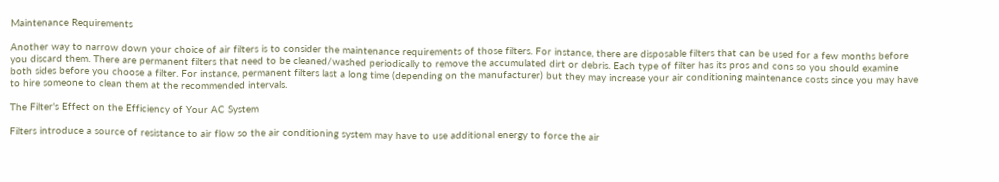Maintenance Requirements

Another way to narrow down your choice of air filters is to consider the maintenance requirements of those filters. For instance, there are disposable filters that can be used for a few months before you discard them. There are permanent filters that need to be cleaned/washed periodically to remove the accumulated dirt or debris. Each type of filter has its pros and cons so you should examine both sides before you choose a filter. For instance, permanent filters last a long time (depending on the manufacturer) but they may increase your air conditioning maintenance costs since you may have to hire someone to clean them at the recommended intervals.

The Filter's Effect on the Efficiency of Your AC System

Filters introduce a source of resistance to air flow so the air conditioning system may have to use additional energy to force the air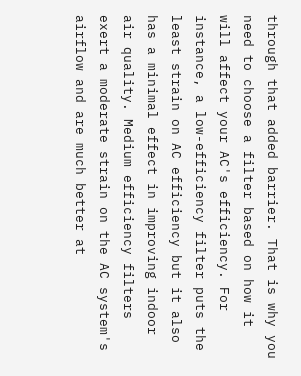through that added barrier. That is why you need to choose a filter based on how it will affect your AC's efficiency. For instance, a low-efficiency filter puts the least strain on AC efficiency but it also has a minimal effect in improving indoor air quality. Medium efficiency filters exert a moderate strain on the AC system's airflow and are much better at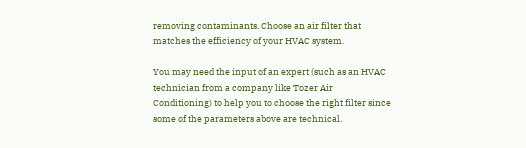removing contaminants. Choose an air filter that matches the efficiency of your HVAC system.

You may need the input of an expert (such as an HVAC technician from a company like Tozer Air Conditioning) to help you to choose the right filter since some of the parameters above are technical.